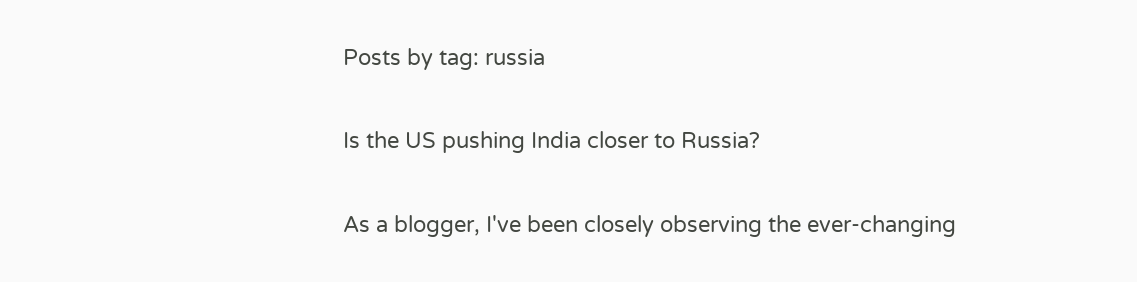Posts by tag: russia

Is the US pushing India closer to Russia?

As a blogger, I've been closely observing the ever-changing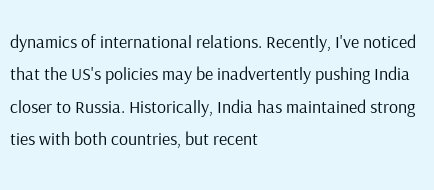dynamics of international relations. Recently, I've noticed that the US's policies may be inadvertently pushing India closer to Russia. Historically, India has maintained strong ties with both countries, but recent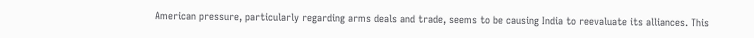American pressure, particularly regarding arms deals and trade, seems to be causing India to reevaluate its alliances. This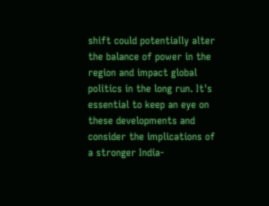shift could potentially alter the balance of power in the region and impact global politics in the long run. It's essential to keep an eye on these developments and consider the implications of a stronger India-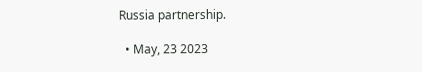Russia partnership.

  • May, 23 2023